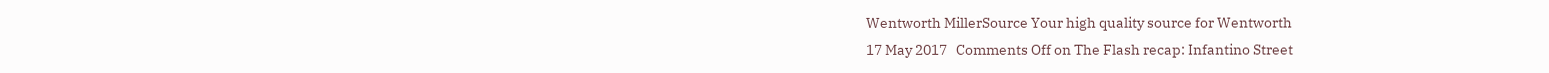Wentworth MillerSource Your high quality source for Wentworth
17 May 2017   Comments Off on The Flash recap: Infantino Street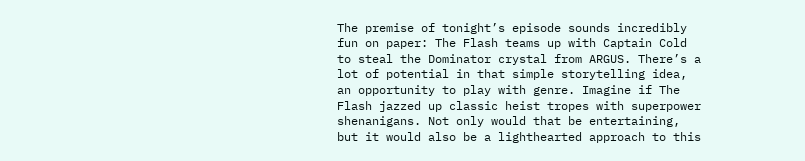The premise of tonight’s episode sounds incredibly fun on paper: The Flash teams up with Captain Cold to steal the Dominator crystal from ARGUS. There’s a lot of potential in that simple storytelling idea, an opportunity to play with genre. Imagine if The Flash jazzed up classic heist tropes with superpower shenanigans. Not only would that be entertaining, but it would also be a lighthearted approach to this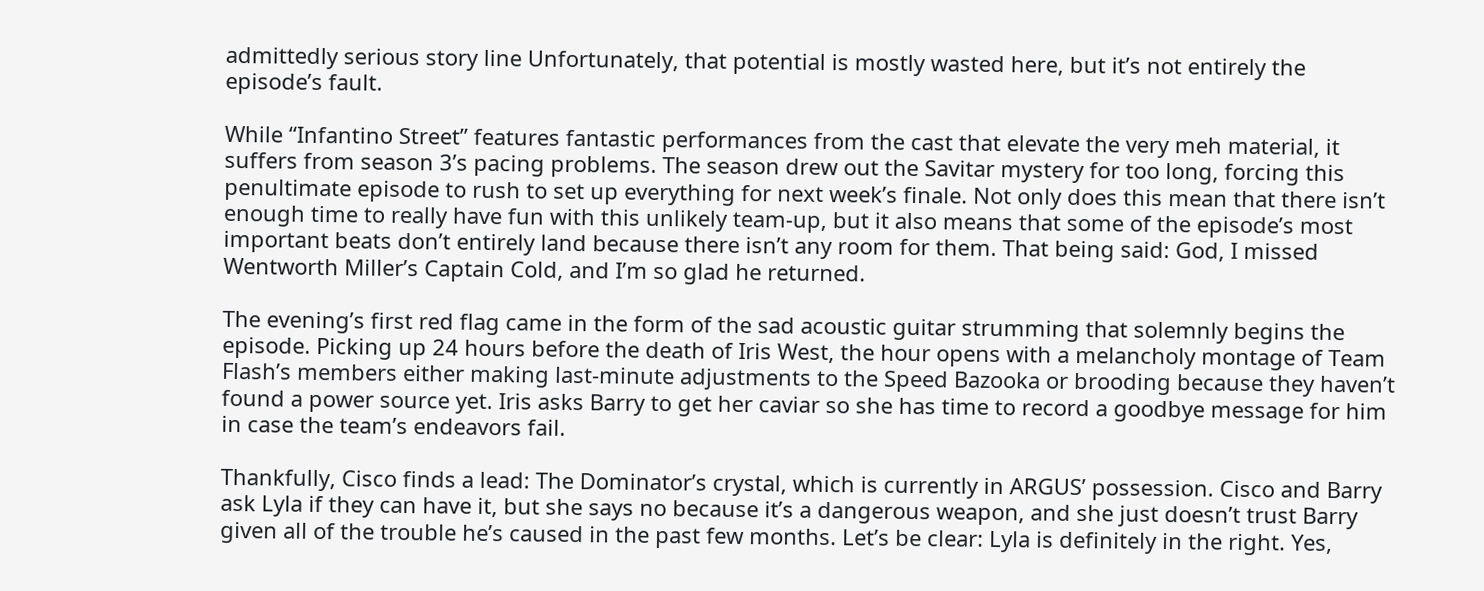admittedly serious story line Unfortunately, that potential is mostly wasted here, but it’s not entirely the episode’s fault.

While “Infantino Street” features fantastic performances from the cast that elevate the very meh material, it suffers from season 3’s pacing problems. The season drew out the Savitar mystery for too long, forcing this penultimate episode to rush to set up everything for next week’s finale. Not only does this mean that there isn’t enough time to really have fun with this unlikely team-up, but it also means that some of the episode’s most important beats don’t entirely land because there isn’t any room for them. That being said: God, I missed Wentworth Miller’s Captain Cold, and I’m so glad he returned.

The evening’s first red flag came in the form of the sad acoustic guitar strumming that solemnly begins the episode. Picking up 24 hours before the death of Iris West, the hour opens with a melancholy montage of Team Flash’s members either making last-minute adjustments to the Speed Bazooka or brooding because they haven’t found a power source yet. Iris asks Barry to get her caviar so she has time to record a goodbye message for him in case the team’s endeavors fail.

Thankfully, Cisco finds a lead: The Dominator’s crystal, which is currently in ARGUS’ possession. Cisco and Barry ask Lyla if they can have it, but she says no because it’s a dangerous weapon, and she just doesn’t trust Barry given all of the trouble he’s caused in the past few months. Let’s be clear: Lyla is definitely in the right. Yes,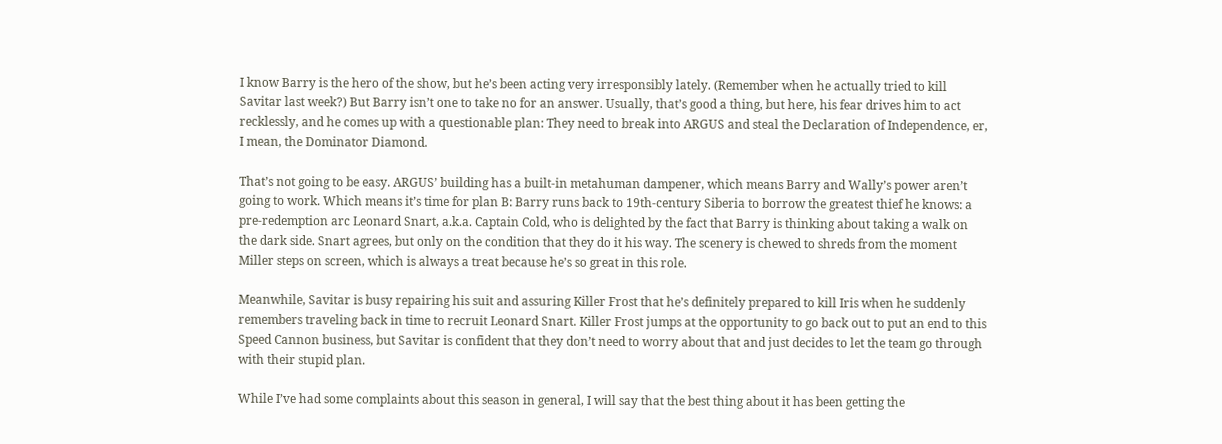I know Barry is the hero of the show, but he’s been acting very irresponsibly lately. (Remember when he actually tried to kill Savitar last week?) But Barry isn’t one to take no for an answer. Usually, that’s good a thing, but here, his fear drives him to act recklessly, and he comes up with a questionable plan: They need to break into ARGUS and steal the Declaration of Independence, er, I mean, the Dominator Diamond.

That’s not going to be easy. ARGUS’ building has a built-in metahuman dampener, which means Barry and Wally’s power aren’t going to work. Which means it’s time for plan B: Barry runs back to 19th-century Siberia to borrow the greatest thief he knows: a pre-redemption arc Leonard Snart, a.k.a. Captain Cold, who is delighted by the fact that Barry is thinking about taking a walk on the dark side. Snart agrees, but only on the condition that they do it his way. The scenery is chewed to shreds from the moment Miller steps on screen, which is always a treat because he’s so great in this role.

Meanwhile, Savitar is busy repairing his suit and assuring Killer Frost that he’s definitely prepared to kill Iris when he suddenly remembers traveling back in time to recruit Leonard Snart. Killer Frost jumps at the opportunity to go back out to put an end to this Speed Cannon business, but Savitar is confident that they don’t need to worry about that and just decides to let the team go through with their stupid plan.

While I’ve had some complaints about this season in general, I will say that the best thing about it has been getting the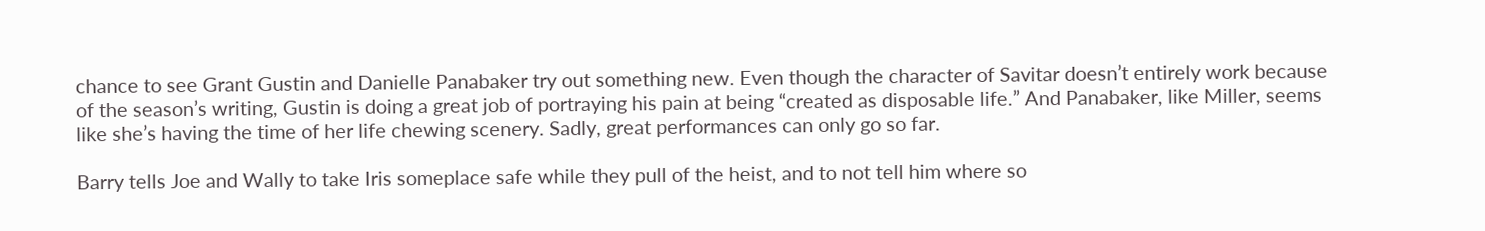chance to see Grant Gustin and Danielle Panabaker try out something new. Even though the character of Savitar doesn’t entirely work because of the season’s writing, Gustin is doing a great job of portraying his pain at being “created as disposable life.” And Panabaker, like Miller, seems like she’s having the time of her life chewing scenery. Sadly, great performances can only go so far.

Barry tells Joe and Wally to take Iris someplace safe while they pull of the heist, and to not tell him where so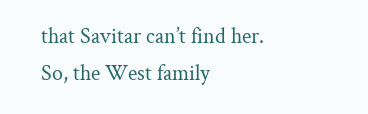that Savitar can’t find her. So, the West family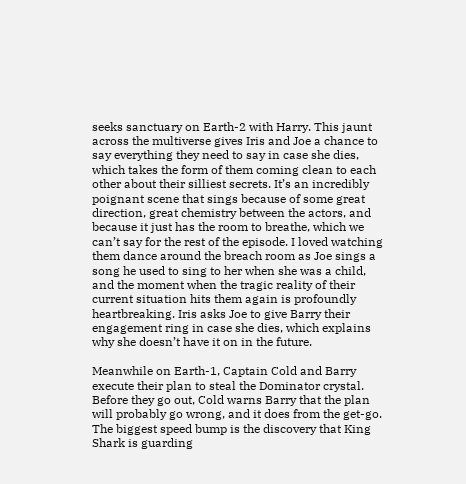seeks sanctuary on Earth-2 with Harry. This jaunt across the multiverse gives Iris and Joe a chance to say everything they need to say in case she dies, which takes the form of them coming clean to each other about their silliest secrets. It’s an incredibly poignant scene that sings because of some great direction, great chemistry between the actors, and because it just has the room to breathe, which we can’t say for the rest of the episode. I loved watching them dance around the breach room as Joe sings a song he used to sing to her when she was a child, and the moment when the tragic reality of their current situation hits them again is profoundly heartbreaking. Iris asks Joe to give Barry their engagement ring in case she dies, which explains why she doesn’t have it on in the future.

Meanwhile on Earth-1, Captain Cold and Barry execute their plan to steal the Dominator crystal. Before they go out, Cold warns Barry that the plan will probably go wrong, and it does from the get-go. The biggest speed bump is the discovery that King Shark is guarding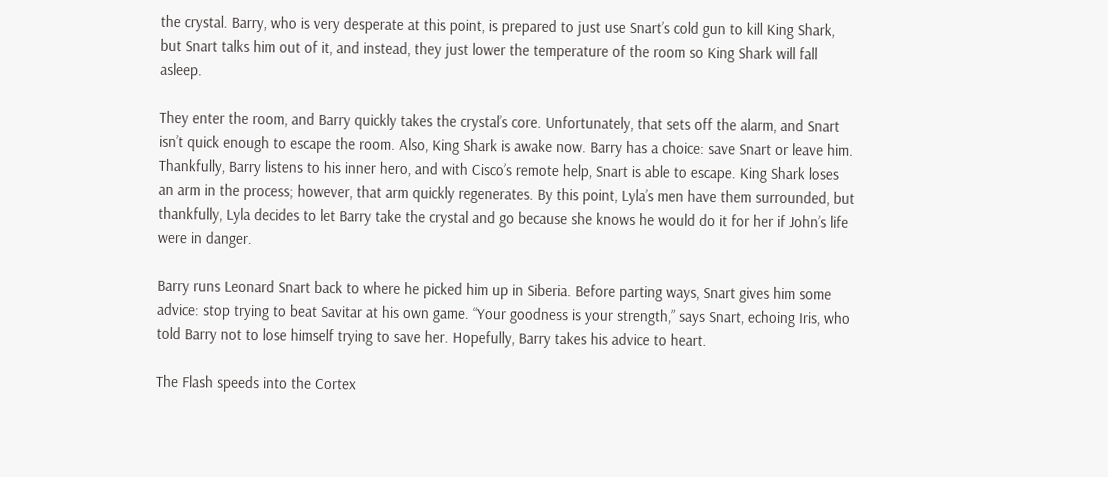the crystal. Barry, who is very desperate at this point, is prepared to just use Snart’s cold gun to kill King Shark, but Snart talks him out of it, and instead, they just lower the temperature of the room so King Shark will fall asleep.

They enter the room, and Barry quickly takes the crystal’s core. Unfortunately, that sets off the alarm, and Snart isn’t quick enough to escape the room. Also, King Shark is awake now. Barry has a choice: save Snart or leave him. Thankfully, Barry listens to his inner hero, and with Cisco’s remote help, Snart is able to escape. King Shark loses an arm in the process; however, that arm quickly regenerates. By this point, Lyla’s men have them surrounded, but thankfully, Lyla decides to let Barry take the crystal and go because she knows he would do it for her if John’s life were in danger.

Barry runs Leonard Snart back to where he picked him up in Siberia. Before parting ways, Snart gives him some advice: stop trying to beat Savitar at his own game. “Your goodness is your strength,” says Snart, echoing Iris, who told Barry not to lose himself trying to save her. Hopefully, Barry takes his advice to heart.

The Flash speeds into the Cortex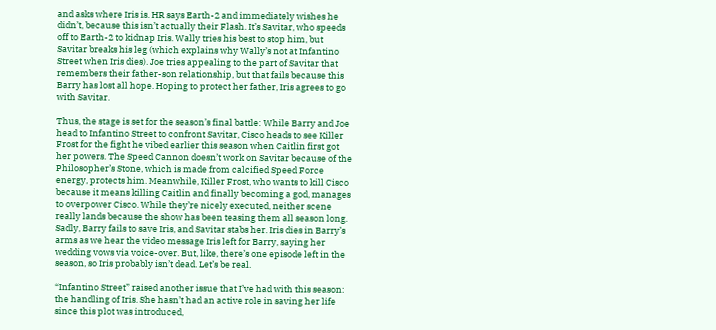and asks where Iris is. HR says Earth-2 and immediately wishes he didn’t, because this isn’t actually their Flash. It’s Savitar, who speeds off to Earth-2 to kidnap Iris. Wally tries his best to stop him, but Savitar breaks his leg (which explains why Wally’s not at Infantino Street when Iris dies). Joe tries appealing to the part of Savitar that remembers their father-son relationship, but that fails because this Barry has lost all hope. Hoping to protect her father, Iris agrees to go with Savitar.

Thus, the stage is set for the season’s final battle: While Barry and Joe head to Infantino Street to confront Savitar, Cisco heads to see Killer Frost for the fight he vibed earlier this season when Caitlin first got her powers. The Speed Cannon doesn’t work on Savitar because of the Philosopher’s Stone, which is made from calcified Speed Force energy, protects him. Meanwhile, Killer Frost, who wants to kill Cisco because it means killing Caitlin and finally becoming a god, manages to overpower Cisco. While they’re nicely executed, neither scene really lands because the show has been teasing them all season long. Sadly, Barry fails to save Iris, and Savitar stabs her. Iris dies in Barry’s arms as we hear the video message Iris left for Barry, saying her wedding vows via voice-over. But, like, there’s one episode left in the season, so Iris probably isn’t dead. Let’s be real.

“Infantino Street” raised another issue that I’ve had with this season: the handling of Iris. She hasn’t had an active role in saving her life since this plot was introduced,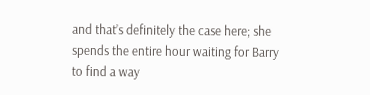and that’s definitely the case here; she spends the entire hour waiting for Barry to find a way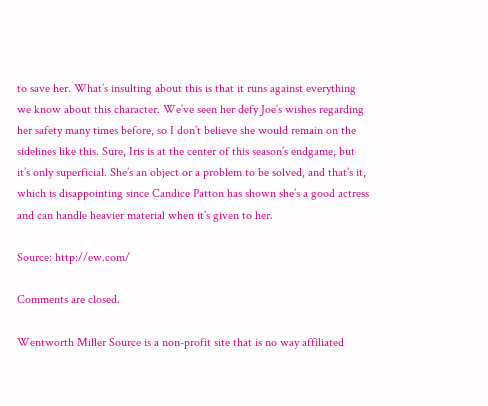to save her. What’s insulting about this is that it runs against everything we know about this character. We’ve seen her defy Joe’s wishes regarding her safety many times before, so I don’t believe she would remain on the sidelines like this. Sure, Iris is at the center of this season’s endgame, but it’s only superficial. She’s an object or a problem to be solved, and that’s it, which is disappointing since Candice Patton has shown she’s a good actress and can handle heavier material when it’s given to her.

Source: http://ew.com/

Comments are closed.

Wentworth Miller Source is a non-profit site that is no way affiliated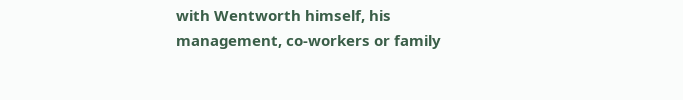with Wentworth himself, his management, co-workers or family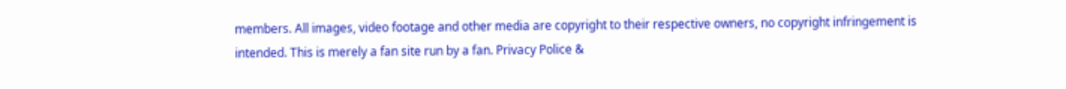members. All images, video footage and other media are copyright to their respective owners, no copyright infringement is intended. This is merely a fan site run by a fan. Privacy Police &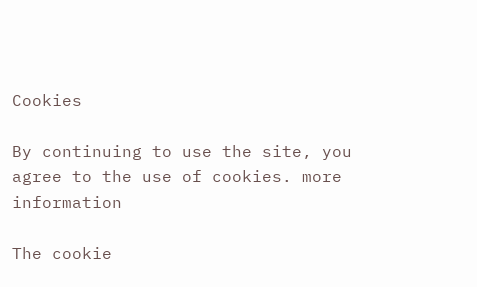Cookies

By continuing to use the site, you agree to the use of cookies. more information

The cookie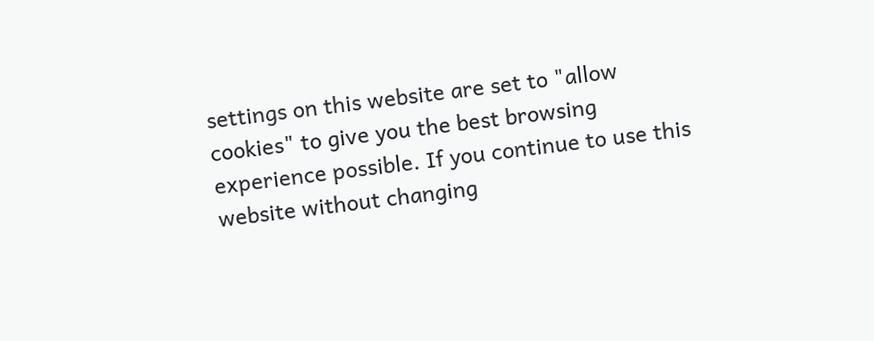settings on this website are set to "allow cookies" to give you the best browsing experience possible. If you continue to use this website without changing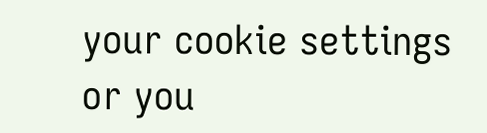your cookie settings or you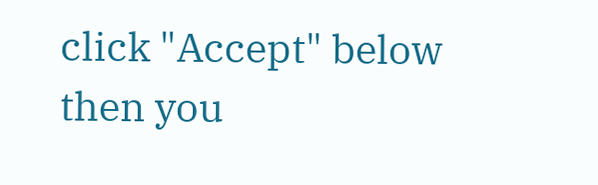click "Accept" below then you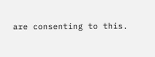are consenting to this.